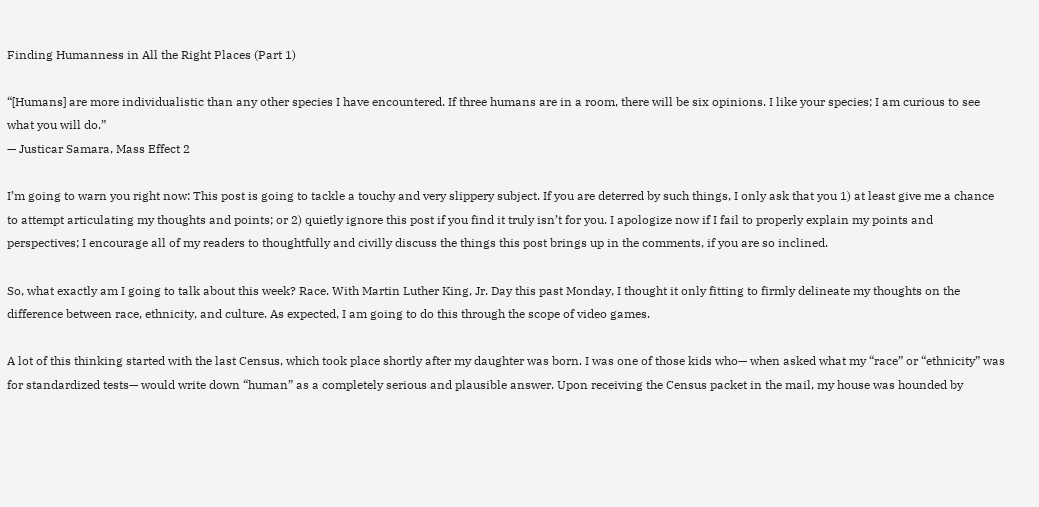Finding Humanness in All the Right Places (Part 1)

“[Humans] are more individualistic than any other species I have encountered. If three humans are in a room, there will be six opinions. I like your species; I am curious to see what you will do.”
— Justicar Samara, Mass Effect 2

I’m going to warn you right now: This post is going to tackle a touchy and very slippery subject. If you are deterred by such things, I only ask that you 1) at least give me a chance to attempt articulating my thoughts and points; or 2) quietly ignore this post if you find it truly isn’t for you. I apologize now if I fail to properly explain my points and perspectives; I encourage all of my readers to thoughtfully and civilly discuss the things this post brings up in the comments, if you are so inclined.

So, what exactly am I going to talk about this week? Race. With Martin Luther King, Jr. Day this past Monday, I thought it only fitting to firmly delineate my thoughts on the difference between race, ethnicity, and culture. As expected, I am going to do this through the scope of video games.

A lot of this thinking started with the last Census, which took place shortly after my daughter was born. I was one of those kids who— when asked what my “race” or “ethnicity” was for standardized tests— would write down “human” as a completely serious and plausible answer. Upon receiving the Census packet in the mail, my house was hounded by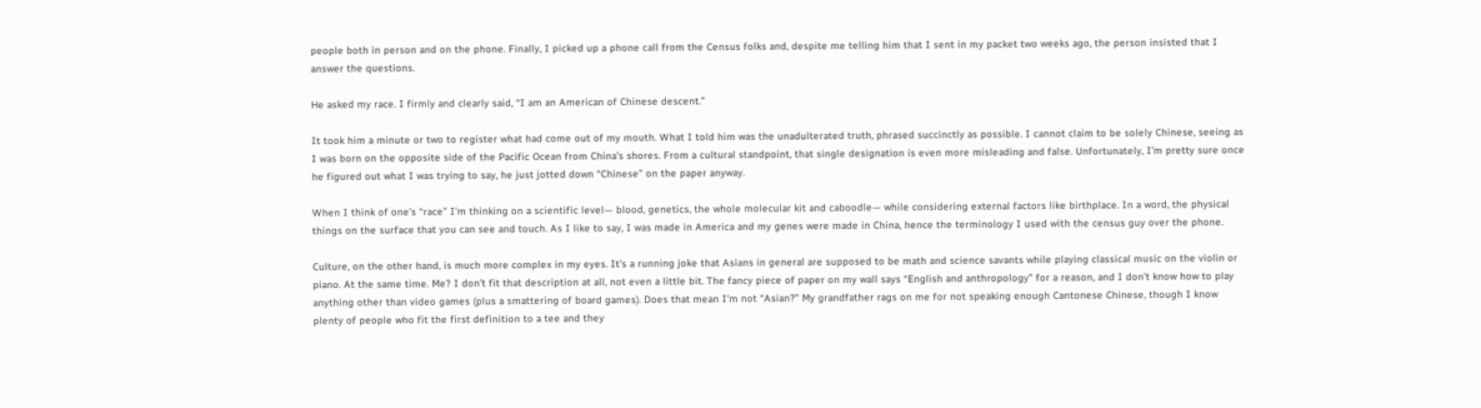people both in person and on the phone. Finally, I picked up a phone call from the Census folks and, despite me telling him that I sent in my packet two weeks ago, the person insisted that I answer the questions.

He asked my race. I firmly and clearly said, “I am an American of Chinese descent.”

It took him a minute or two to register what had come out of my mouth. What I told him was the unadulterated truth, phrased succinctly as possible. I cannot claim to be solely Chinese, seeing as I was born on the opposite side of the Pacific Ocean from China’s shores. From a cultural standpoint, that single designation is even more misleading and false. Unfortunately, I’m pretty sure once he figured out what I was trying to say, he just jotted down “Chinese” on the paper anyway.

When I think of one’s “race” I’m thinking on a scientific level— blood, genetics, the whole molecular kit and caboodle— while considering external factors like birthplace. In a word, the physical things on the surface that you can see and touch. As I like to say, I was made in America and my genes were made in China, hence the terminology I used with the census guy over the phone.

Culture, on the other hand, is much more complex in my eyes. It’s a running joke that Asians in general are supposed to be math and science savants while playing classical music on the violin or piano. At the same time. Me? I don’t fit that description at all, not even a little bit. The fancy piece of paper on my wall says “English and anthropology” for a reason, and I don’t know how to play anything other than video games (plus a smattering of board games). Does that mean I’m not “Asian?” My grandfather rags on me for not speaking enough Cantonese Chinese, though I know plenty of people who fit the first definition to a tee and they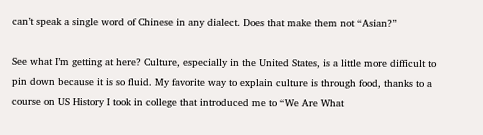can’t speak a single word of Chinese in any dialect. Does that make them not “Asian?”

See what I’m getting at here? Culture, especially in the United States, is a little more difficult to pin down because it is so fluid. My favorite way to explain culture is through food, thanks to a course on US History I took in college that introduced me to “We Are What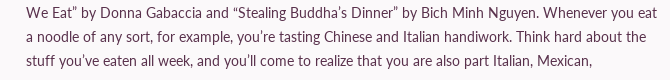We Eat” by Donna Gabaccia and “Stealing Buddha’s Dinner” by Bich Minh Nguyen. Whenever you eat a noodle of any sort, for example, you’re tasting Chinese and Italian handiwork. Think hard about the stuff you’ve eaten all week, and you’ll come to realize that you are also part Italian, Mexican,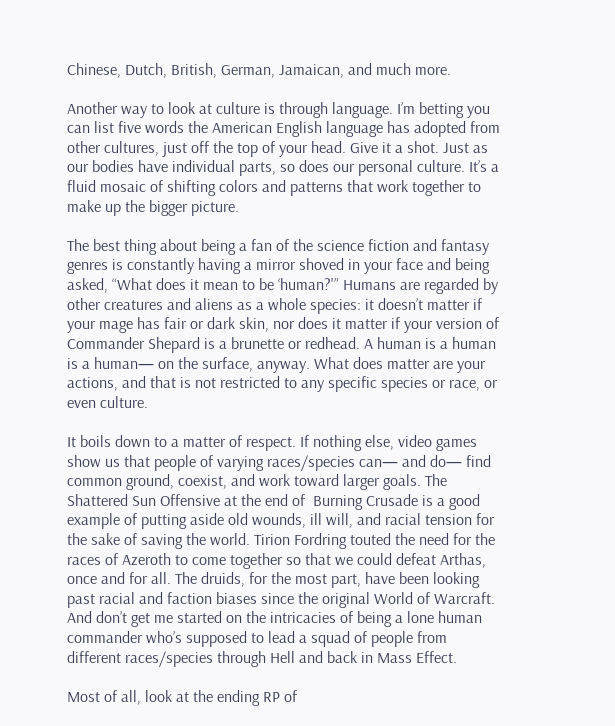Chinese, Dutch, British, German, Jamaican, and much more.

Another way to look at culture is through language. I’m betting you can list five words the American English language has adopted from other cultures, just off the top of your head. Give it a shot. Just as our bodies have individual parts, so does our personal culture. It’s a fluid mosaic of shifting colors and patterns that work together to make up the bigger picture.

The best thing about being a fan of the science fiction and fantasy genres is constantly having a mirror shoved in your face and being asked, “What does it mean to be ‘human?'” Humans are regarded by other creatures and aliens as a whole species: it doesn’t matter if your mage has fair or dark skin, nor does it matter if your version of Commander Shepard is a brunette or redhead. A human is a human is a human— on the surface, anyway. What does matter are your actions, and that is not restricted to any specific species or race, or even culture.

It boils down to a matter of respect. If nothing else, video games show us that people of varying races/species can— and do— find common ground, coexist, and work toward larger goals. The Shattered Sun Offensive at the end of  Burning Crusade is a good example of putting aside old wounds, ill will, and racial tension for the sake of saving the world. Tirion Fordring touted the need for the races of Azeroth to come together so that we could defeat Arthas, once and for all. The druids, for the most part, have been looking past racial and faction biases since the original World of Warcraft. And don’t get me started on the intricacies of being a lone human commander who’s supposed to lead a squad of people from different races/species through Hell and back in Mass Effect.

Most of all, look at the ending RP of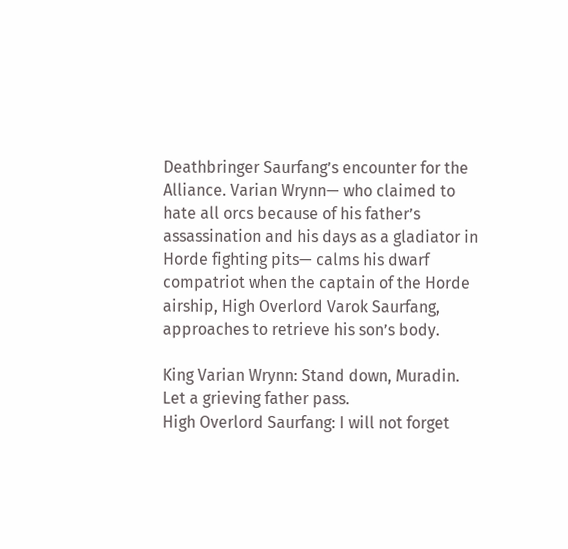Deathbringer Saurfang’s encounter for the Alliance. Varian Wrynn— who claimed to hate all orcs because of his father’s assassination and his days as a gladiator in Horde fighting pits— calms his dwarf compatriot when the captain of the Horde airship, High Overlord Varok Saurfang, approaches to retrieve his son’s body.

King Varian Wrynn: Stand down, Muradin. Let a grieving father pass.
High Overlord Saurfang: I will not forget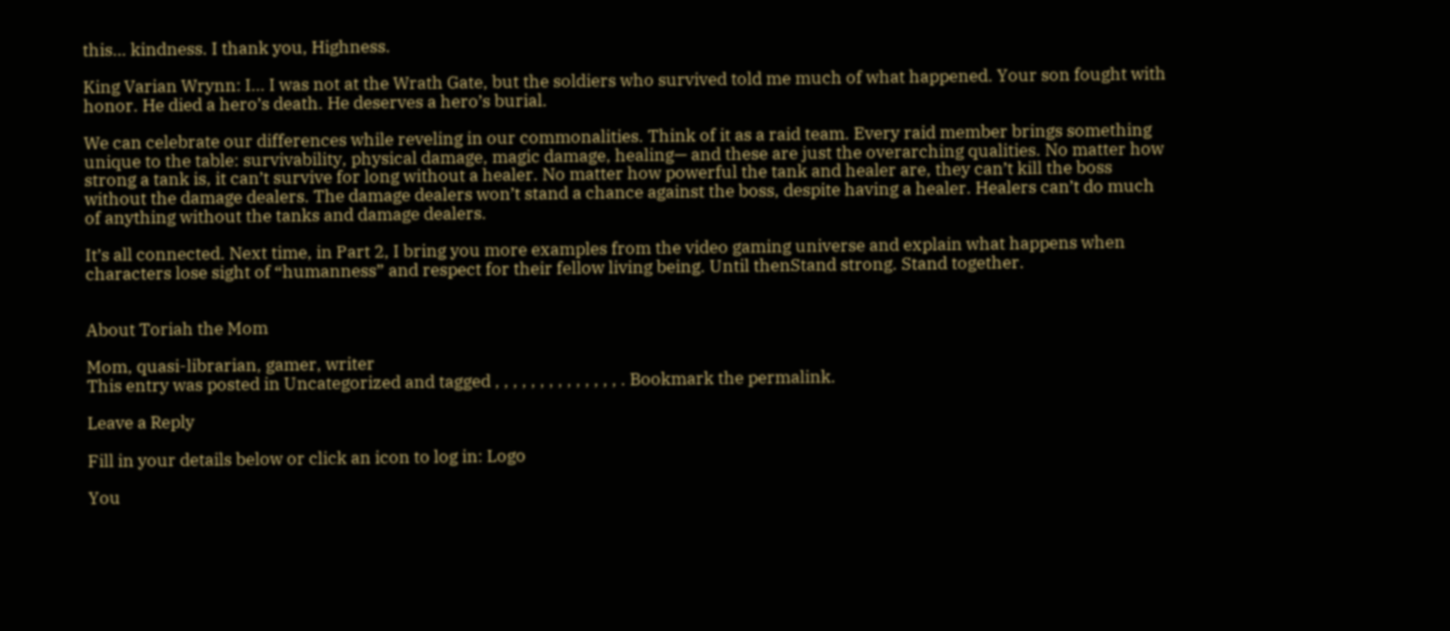this… kindness. I thank you, Highness.

King Varian Wrynn: I… I was not at the Wrath Gate, but the soldiers who survived told me much of what happened. Your son fought with honor. He died a hero’s death. He deserves a hero’s burial.

We can celebrate our differences while reveling in our commonalities. Think of it as a raid team. Every raid member brings something unique to the table: survivability, physical damage, magic damage, healing— and these are just the overarching qualities. No matter how strong a tank is, it can’t survive for long without a healer. No matter how powerful the tank and healer are, they can’t kill the boss without the damage dealers. The damage dealers won’t stand a chance against the boss, despite having a healer. Healers can’t do much of anything without the tanks and damage dealers.

It’s all connected. Next time, in Part 2, I bring you more examples from the video gaming universe and explain what happens when characters lose sight of “humanness” and respect for their fellow living being. Until thenStand strong. Stand together.


About Toriah the Mom

Mom, quasi-librarian, gamer, writer
This entry was posted in Uncategorized and tagged , , , , , , , , , , , , , , . Bookmark the permalink.

Leave a Reply

Fill in your details below or click an icon to log in: Logo

You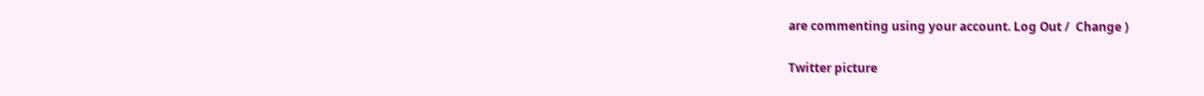are commenting using your account. Log Out /  Change )

Twitter picture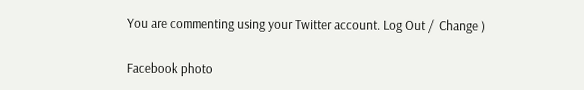You are commenting using your Twitter account. Log Out /  Change )

Facebook photo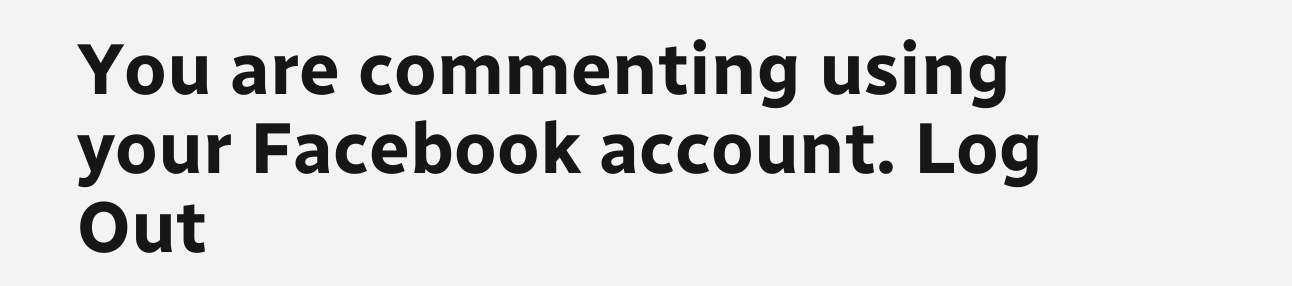You are commenting using your Facebook account. Log Out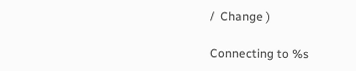/  Change )

Connecting to %s